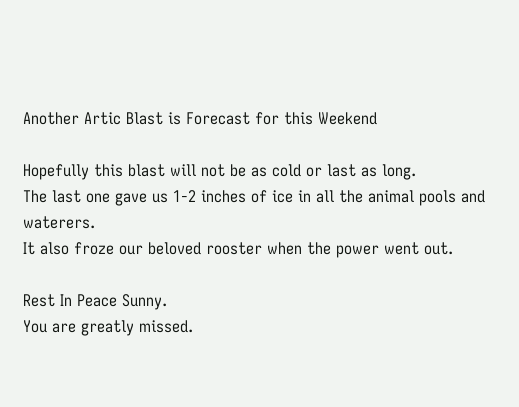Another Artic Blast is Forecast for this Weekend

Hopefully this blast will not be as cold or last as long.
The last one gave us 1-2 inches of ice in all the animal pools and waterers.
It also froze our beloved rooster when the power went out.

Rest In Peace Sunny.
You are greatly missed.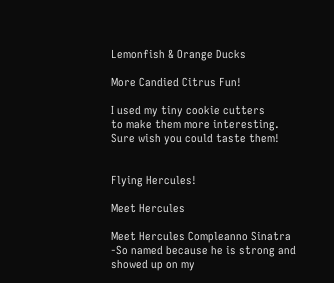Lemonfish & Orange Ducks

More Candied Citrus Fun!

I used my tiny cookie cutters
to make them more interesting.
Sure wish you could taste them!


Flying Hercules!

Meet Hercules

Meet Hercules Compleanno Sinatra
-So named because he is strong and showed up on my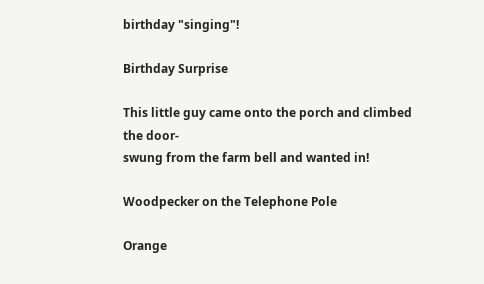birthday "singing"!

Birthday Surprise

This little guy came onto the porch and climbed the door-
swung from the farm bell and wanted in!

Woodpecker on the Telephone Pole

Orange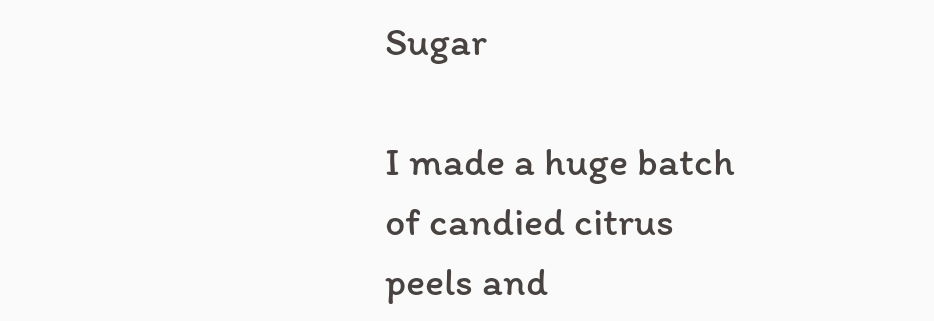Sugar

I made a huge batch of candied citrus peels and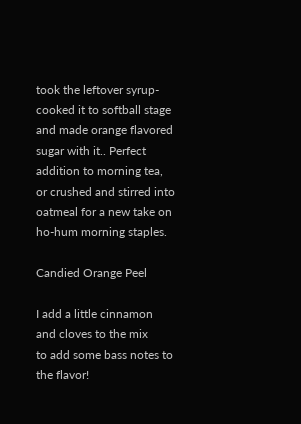took the leftover syrup- cooked it to softball stage and made orange flavored sugar with it.. Perfect addition to morning tea, or crushed and stirred into oatmeal for a new take on ho-hum morning staples.

Candied Orange Peel

I add a little cinnamon and cloves to the mix
to add some bass notes to the flavor!